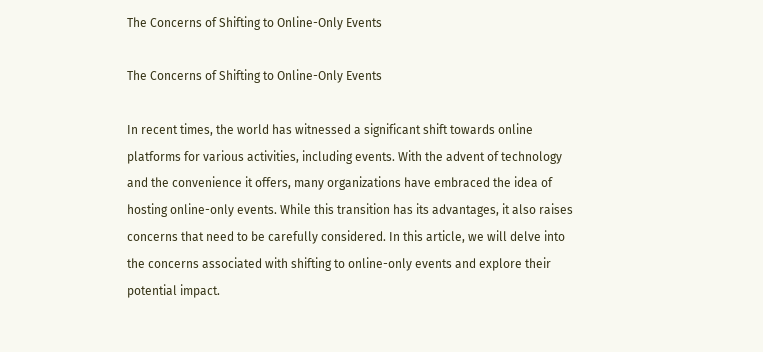The Concerns of Shifting to Online-Only Events

The Concerns of Shifting to Online-Only Events

In recent times, the world has witnessed a significant shift towards online platforms for various activities, including events. With the advent of technology and the convenience it offers, many organizations have embraced the idea of hosting online-only events. While this transition has its advantages, it also raises concerns that need to be carefully considered. In this article, we will delve into the concerns associated with shifting to online-only events and explore their potential impact.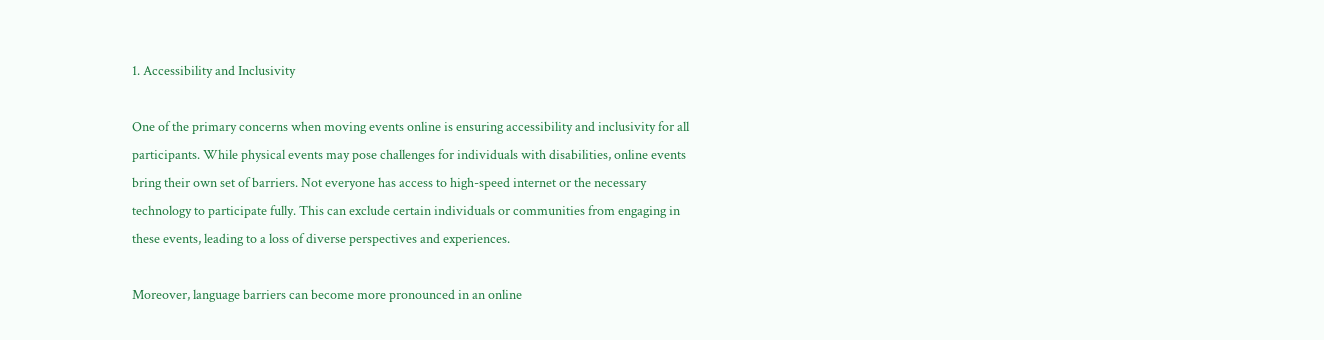1. Accessibility and Inclusivity

One of the primary concerns when moving events online is ensuring accessibility and inclusivity for all participants. While physical events may pose challenges for individuals with disabilities, online events bring their own set of barriers. Not everyone has access to high-speed internet or the necessary technology to participate fully. This can exclude certain individuals or communities from engaging in these events, leading to a loss of diverse perspectives and experiences.

Moreover, language barriers can become more pronounced in an online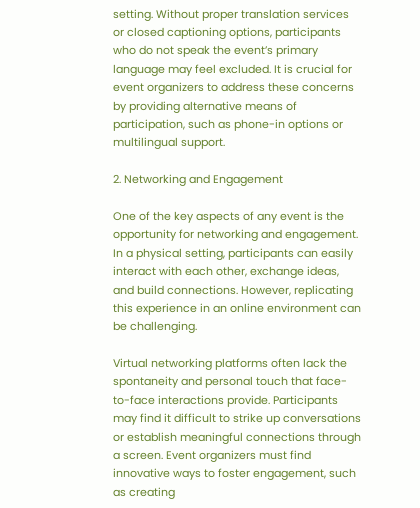setting. Without proper translation services or closed captioning options, participants who do not speak the event’s primary language may feel excluded. It is crucial for event organizers to address these concerns by providing alternative means of participation, such as phone-in options or multilingual support.

2. Networking and Engagement

One of the key aspects of any event is the opportunity for networking and engagement. In a physical setting, participants can easily interact with each other, exchange ideas, and build connections. However, replicating this experience in an online environment can be challenging.

Virtual networking platforms often lack the spontaneity and personal touch that face-to-face interactions provide. Participants may find it difficult to strike up conversations or establish meaningful connections through a screen. Event organizers must find innovative ways to foster engagement, such as creating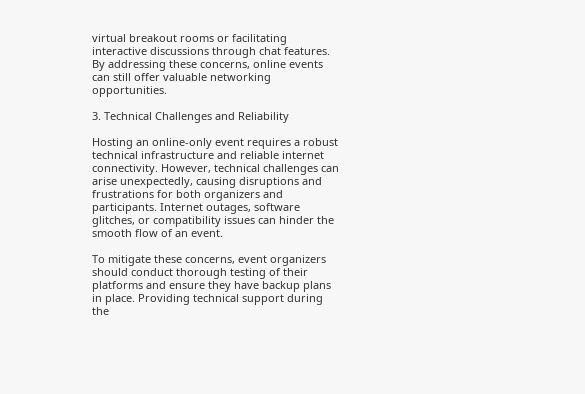virtual breakout rooms or facilitating interactive discussions through chat features. By addressing these concerns, online events can still offer valuable networking opportunities.

3. Technical Challenges and Reliability

Hosting an online-only event requires a robust technical infrastructure and reliable internet connectivity. However, technical challenges can arise unexpectedly, causing disruptions and frustrations for both organizers and participants. Internet outages, software glitches, or compatibility issues can hinder the smooth flow of an event.

To mitigate these concerns, event organizers should conduct thorough testing of their platforms and ensure they have backup plans in place. Providing technical support during the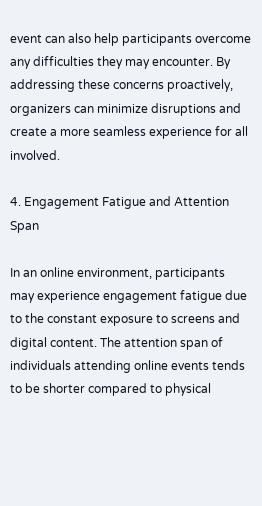event can also help participants overcome any difficulties they may encounter. By addressing these concerns proactively, organizers can minimize disruptions and create a more seamless experience for all involved.

4. Engagement Fatigue and Attention Span

In an online environment, participants may experience engagement fatigue due to the constant exposure to screens and digital content. The attention span of individuals attending online events tends to be shorter compared to physical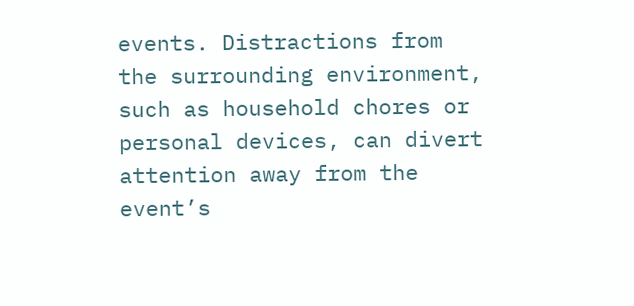events. Distractions from the surrounding environment, such as household chores or personal devices, can divert attention away from the event’s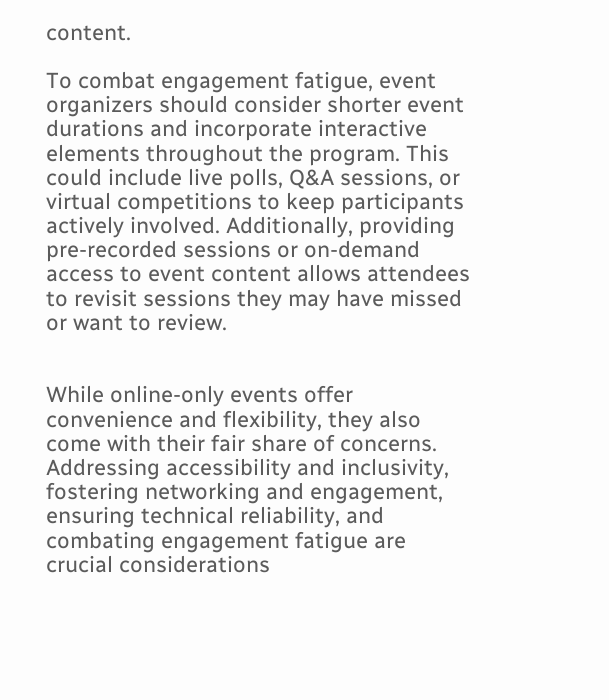content.

To combat engagement fatigue, event organizers should consider shorter event durations and incorporate interactive elements throughout the program. This could include live polls, Q&A sessions, or virtual competitions to keep participants actively involved. Additionally, providing pre-recorded sessions or on-demand access to event content allows attendees to revisit sessions they may have missed or want to review.


While online-only events offer convenience and flexibility, they also come with their fair share of concerns. Addressing accessibility and inclusivity, fostering networking and engagement, ensuring technical reliability, and combating engagement fatigue are crucial considerations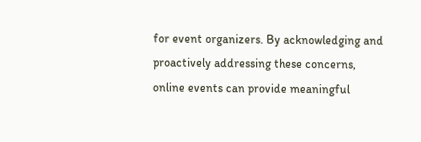for event organizers. By acknowledging and proactively addressing these concerns, online events can provide meaningful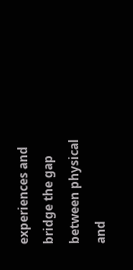experiences and bridge the gap between physical and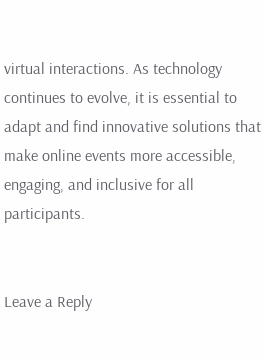virtual interactions. As technology continues to evolve, it is essential to adapt and find innovative solutions that make online events more accessible, engaging, and inclusive for all participants.


Leave a Reply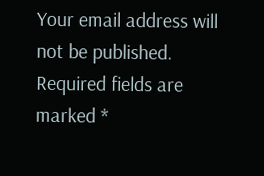Your email address will not be published. Required fields are marked *